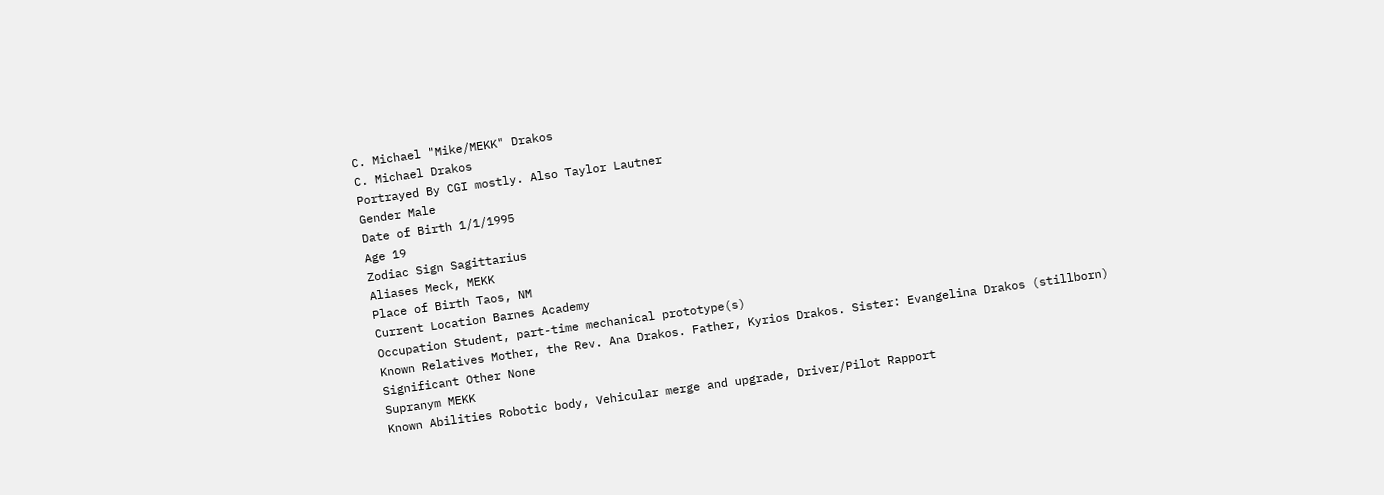C. Michael "Mike/MEKK" Drakos
C. Michael Drakos
Portrayed By CGI mostly. Also Taylor Lautner
Gender Male
Date of Birth 1/1/1995
Age 19
Zodiac Sign Sagittarius
Aliases Meck, MEKK
Place of Birth Taos, NM
Current Location Barnes Academy
Occupation Student, part-time mechanical prototype(s)
Known Relatives Mother, the Rev. Ana Drakos. Father, Kyrios Drakos. Sister: Evangelina Drakos (stillborn)
Significant Other None
Supranym MEKK
Known Abilities Robotic body, Vehicular merge and upgrade, Driver/Pilot Rapport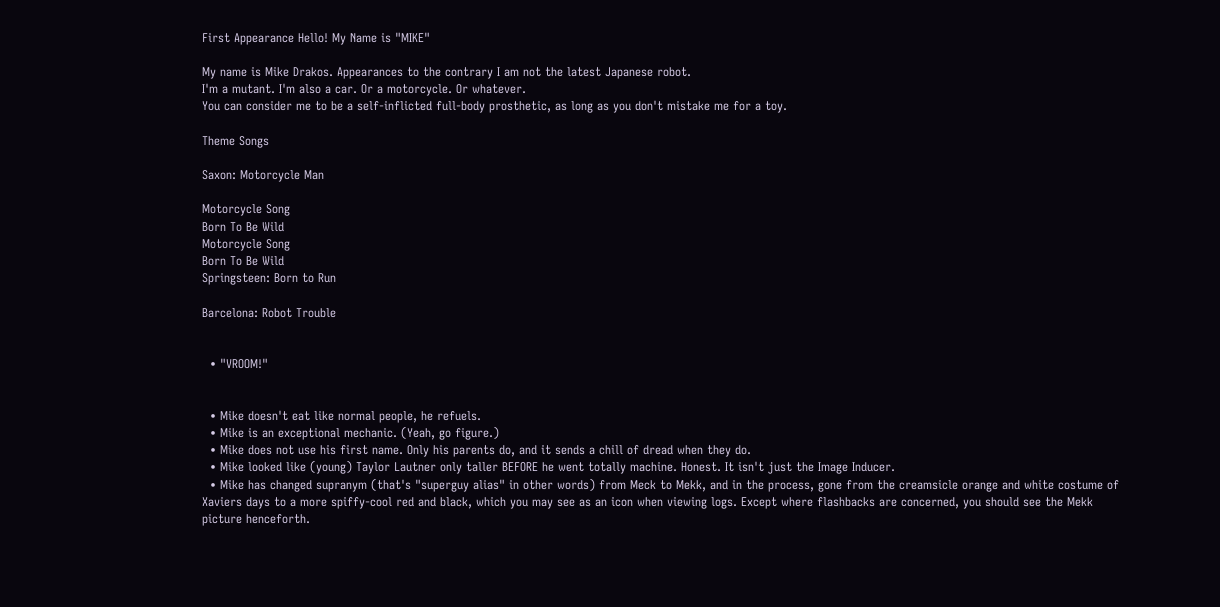First Appearance Hello! My Name is "MIKE"

My name is Mike Drakos. Appearances to the contrary I am not the latest Japanese robot.
I'm a mutant. I'm also a car. Or a motorcycle. Or whatever.
You can consider me to be a self-inflicted full-body prosthetic, as long as you don't mistake me for a toy.

Theme Songs

Saxon: Motorcycle Man

Motorcycle Song
Born To Be Wild
Motorcycle Song
Born To Be Wild
Springsteen: Born to Run

Barcelona: Robot Trouble


  • "VROOM!"


  • Mike doesn't eat like normal people, he refuels.
  • Mike is an exceptional mechanic. (Yeah, go figure.)
  • Mike does not use his first name. Only his parents do, and it sends a chill of dread when they do.
  • Mike looked like (young) Taylor Lautner only taller BEFORE he went totally machine. Honest. It isn't just the Image Inducer.
  • Mike has changed supranym (that's "superguy alias" in other words) from Meck to Mekk, and in the process, gone from the creamsicle orange and white costume of Xaviers days to a more spiffy-cool red and black, which you may see as an icon when viewing logs. Except where flashbacks are concerned, you should see the Mekk picture henceforth.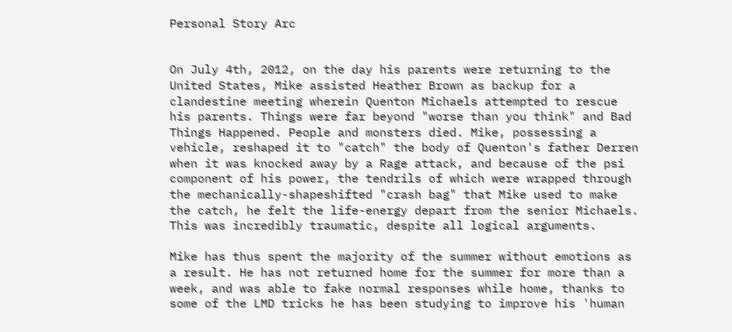Personal Story Arc


On July 4th, 2012, on the day his parents were returning to the United States, Mike assisted Heather Brown as backup for a clandestine meeting wherein Quenton Michaels attempted to rescue his parents. Things were far beyond "worse than you think" and Bad Things Happened. People and monsters died. Mike, possessing a vehicle, reshaped it to "catch" the body of Quenton's father Derren when it was knocked away by a Rage attack, and because of the psi component of his power, the tendrils of which were wrapped through the mechanically-shapeshifted "crash bag" that Mike used to make the catch, he felt the life-energy depart from the senior Michaels. This was incredibly traumatic, despite all logical arguments.

Mike has thus spent the majority of the summer without emotions as a result. He has not returned home for the summer for more than a week, and was able to fake normal responses while home, thanks to some of the LMD tricks he has been studying to improve his 'human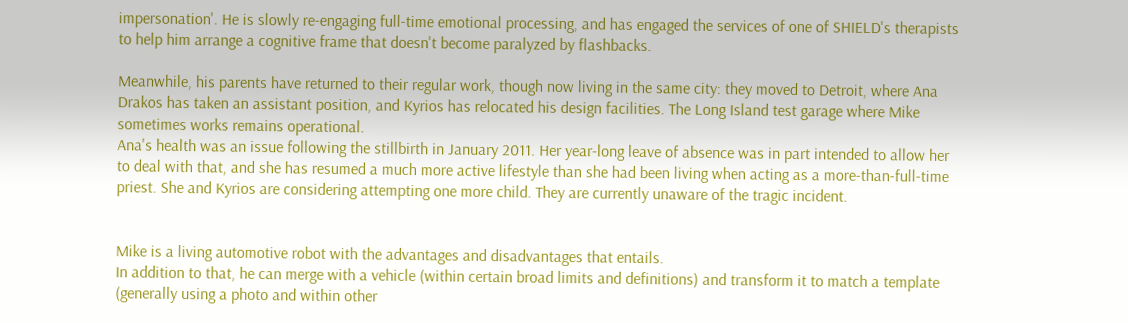impersonation'. He is slowly re-engaging full-time emotional processing, and has engaged the services of one of SHIELD's therapists to help him arrange a cognitive frame that doesn't become paralyzed by flashbacks.

Meanwhile, his parents have returned to their regular work, though now living in the same city: they moved to Detroit, where Ana Drakos has taken an assistant position, and Kyrios has relocated his design facilities. The Long Island test garage where Mike sometimes works remains operational.
Ana's health was an issue following the stillbirth in January 2011. Her year-long leave of absence was in part intended to allow her to deal with that, and she has resumed a much more active lifestyle than she had been living when acting as a more-than-full-time priest. She and Kyrios are considering attempting one more child. They are currently unaware of the tragic incident.


Mike is a living automotive robot with the advantages and disadvantages that entails.
In addition to that, he can merge with a vehicle (within certain broad limits and definitions) and transform it to match a template (generally using a photo and within other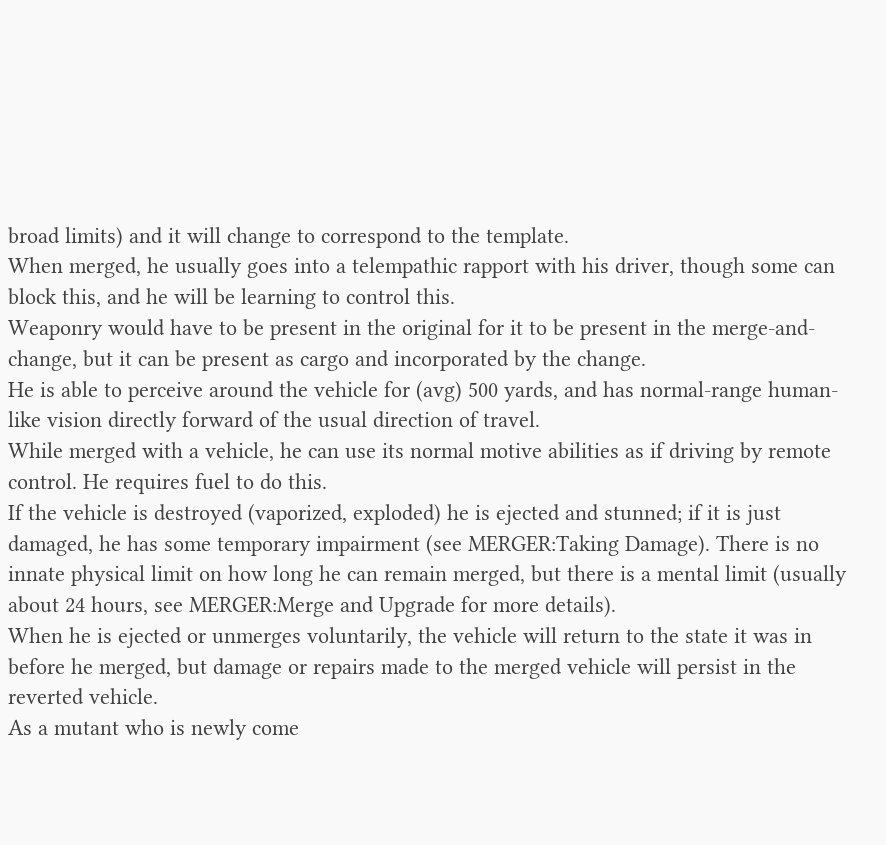broad limits) and it will change to correspond to the template.
When merged, he usually goes into a telempathic rapport with his driver, though some can block this, and he will be learning to control this.
Weaponry would have to be present in the original for it to be present in the merge-and-change, but it can be present as cargo and incorporated by the change.
He is able to perceive around the vehicle for (avg) 500 yards, and has normal-range human-like vision directly forward of the usual direction of travel.
While merged with a vehicle, he can use its normal motive abilities as if driving by remote control. He requires fuel to do this.
If the vehicle is destroyed (vaporized, exploded) he is ejected and stunned; if it is just damaged, he has some temporary impairment (see MERGER:Taking Damage). There is no innate physical limit on how long he can remain merged, but there is a mental limit (usually about 24 hours, see MERGER:Merge and Upgrade for more details).
When he is ejected or unmerges voluntarily, the vehicle will return to the state it was in before he merged, but damage or repairs made to the merged vehicle will persist in the reverted vehicle.
As a mutant who is newly come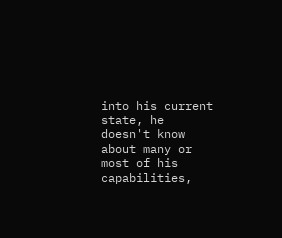into his current state, he doesn't know about many or most of his capabilities,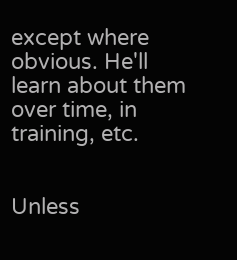except where obvious. He'll learn about them over time, in training, etc.


Unless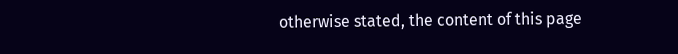otherwise stated, the content of this page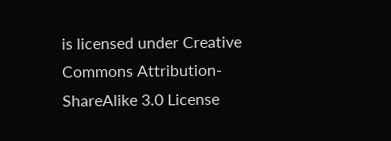is licensed under Creative Commons Attribution-ShareAlike 3.0 License